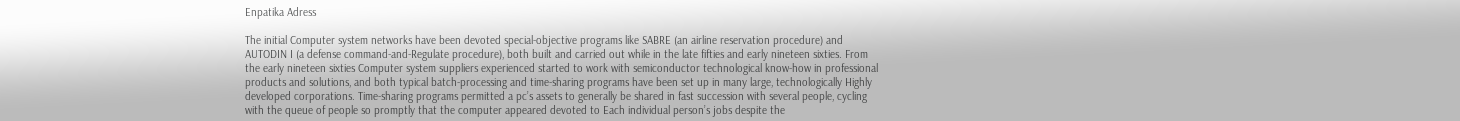Enpatika Adress

The initial Computer system networks have been devoted special-objective programs like SABRE (an airline reservation procedure) and AUTODIN I (a defense command-and-Regulate procedure), both built and carried out while in the late fifties and early nineteen sixties. From the early nineteen sixties Computer system suppliers experienced started to work with semiconductor technological know-how in professional products and solutions, and both typical batch-processing and time-sharing programs have been set up in many large, technologically Highly developed corporations. Time-sharing programs permitted a pc’s assets to generally be shared in fast succession with several people, cycling with the queue of people so promptly that the computer appeared devoted to Each individual person’s jobs despite the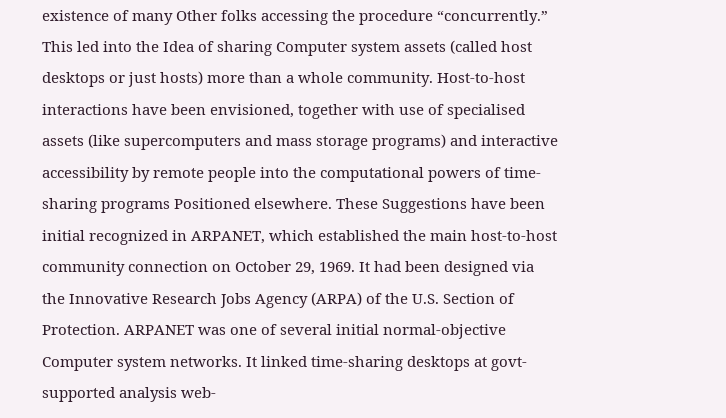existence of many Other folks accessing the procedure “concurrently.” This led into the Idea of sharing Computer system assets (called host desktops or just hosts) more than a whole community. Host-to-host interactions have been envisioned, together with use of specialised assets (like supercomputers and mass storage programs) and interactive accessibility by remote people into the computational powers of time-sharing programs Positioned elsewhere. These Suggestions have been initial recognized in ARPANET, which established the main host-to-host community connection on October 29, 1969. It had been designed via the Innovative Research Jobs Agency (ARPA) of the U.S. Section of Protection. ARPANET was one of several initial normal-objective Computer system networks. It linked time-sharing desktops at govt-supported analysis web-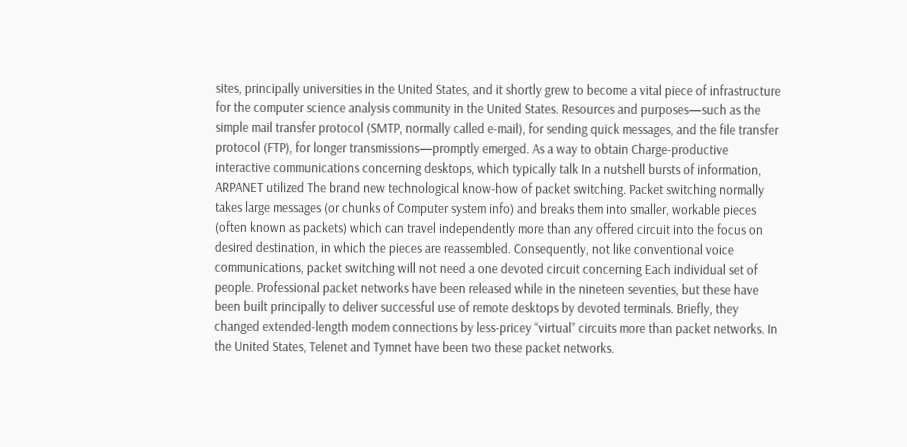sites, principally universities in the United States, and it shortly grew to become a vital piece of infrastructure for the computer science analysis community in the United States. Resources and purposes—such as the simple mail transfer protocol (SMTP, normally called e-mail), for sending quick messages, and the file transfer protocol (FTP), for longer transmissions—promptly emerged. As a way to obtain Charge-productive interactive communications concerning desktops, which typically talk In a nutshell bursts of information, ARPANET utilized The brand new technological know-how of packet switching. Packet switching normally takes large messages (or chunks of Computer system info) and breaks them into smaller, workable pieces (often known as packets) which can travel independently more than any offered circuit into the focus on desired destination, in which the pieces are reassembled. Consequently, not like conventional voice communications, packet switching will not need a one devoted circuit concerning Each individual set of people. Professional packet networks have been released while in the nineteen seventies, but these have been built principally to deliver successful use of remote desktops by devoted terminals. Briefly, they changed extended-length modem connections by less-pricey “virtual” circuits more than packet networks. In the United States, Telenet and Tymnet have been two these packet networks.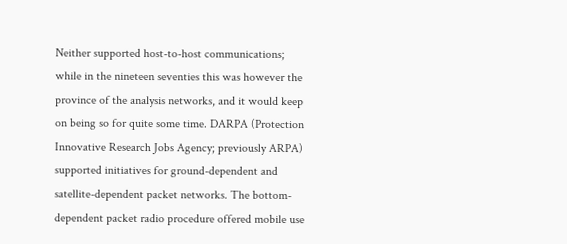Neither supported host-to-host communications; while in the nineteen seventies this was however the province of the analysis networks, and it would keep on being so for quite some time. DARPA (Protection Innovative Research Jobs Agency; previously ARPA) supported initiatives for ground-dependent and satellite-dependent packet networks. The bottom-dependent packet radio procedure offered mobile use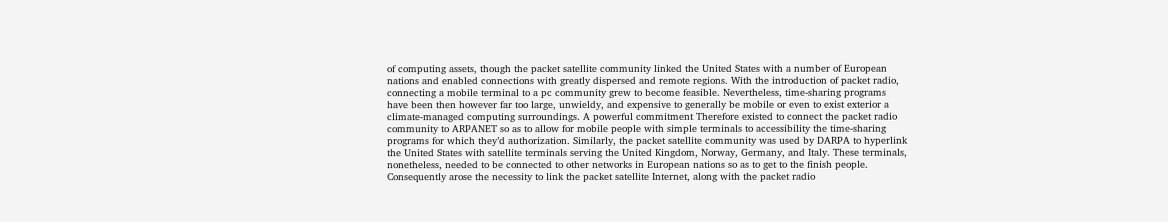of computing assets, though the packet satellite community linked the United States with a number of European nations and enabled connections with greatly dispersed and remote regions. With the introduction of packet radio, connecting a mobile terminal to a pc community grew to become feasible. Nevertheless, time-sharing programs have been then however far too large, unwieldy, and expensive to generally be mobile or even to exist exterior a climate-managed computing surroundings. A powerful commitment Therefore existed to connect the packet radio community to ARPANET so as to allow for mobile people with simple terminals to accessibility the time-sharing programs for which they’d authorization. Similarly, the packet satellite community was used by DARPA to hyperlink the United States with satellite terminals serving the United Kingdom, Norway, Germany, and Italy. These terminals, nonetheless, needed to be connected to other networks in European nations so as to get to the finish people. Consequently arose the necessity to link the packet satellite Internet, along with the packet radio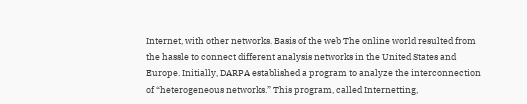Internet, with other networks. Basis of the web The online world resulted from the hassle to connect different analysis networks in the United States and Europe. Initially, DARPA established a program to analyze the interconnection of “heterogeneous networks.” This program, called Internetting,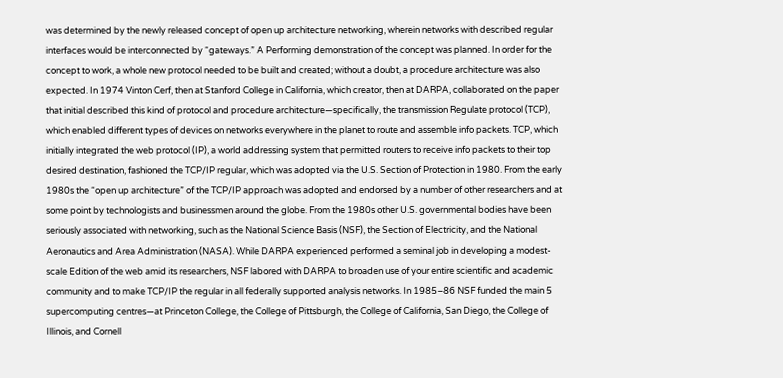was determined by the newly released concept of open up architecture networking, wherein networks with described regular interfaces would be interconnected by “gateways.” A Performing demonstration of the concept was planned. In order for the concept to work, a whole new protocol needed to be built and created; without a doubt, a procedure architecture was also expected. In 1974 Vinton Cerf, then at Stanford College in California, which creator, then at DARPA, collaborated on the paper that initial described this kind of protocol and procedure architecture—specifically, the transmission Regulate protocol (TCP), which enabled different types of devices on networks everywhere in the planet to route and assemble info packets. TCP, which initially integrated the web protocol (IP), a world addressing system that permitted routers to receive info packets to their top desired destination, fashioned the TCP/IP regular, which was adopted via the U.S. Section of Protection in 1980. From the early 1980s the “open up architecture” of the TCP/IP approach was adopted and endorsed by a number of other researchers and at some point by technologists and businessmen around the globe. From the 1980s other U.S. governmental bodies have been seriously associated with networking, such as the National Science Basis (NSF), the Section of Electricity, and the National Aeronautics and Area Administration (NASA). While DARPA experienced performed a seminal job in developing a modest-scale Edition of the web amid its researchers, NSF labored with DARPA to broaden use of your entire scientific and academic community and to make TCP/IP the regular in all federally supported analysis networks. In 1985–86 NSF funded the main 5 supercomputing centres—at Princeton College, the College of Pittsburgh, the College of California, San Diego, the College of Illinois, and Cornell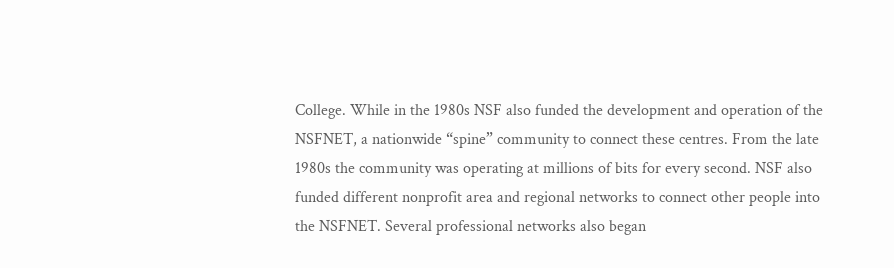College. While in the 1980s NSF also funded the development and operation of the NSFNET, a nationwide “spine” community to connect these centres. From the late 1980s the community was operating at millions of bits for every second. NSF also funded different nonprofit area and regional networks to connect other people into the NSFNET. Several professional networks also began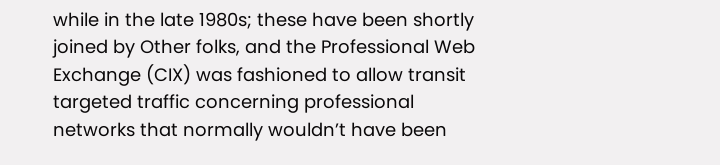while in the late 1980s; these have been shortly joined by Other folks, and the Professional Web Exchange (CIX) was fashioned to allow transit targeted traffic concerning professional networks that normally wouldn’t have been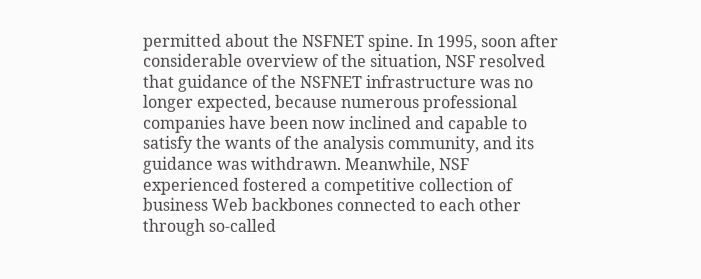permitted about the NSFNET spine. In 1995, soon after considerable overview of the situation, NSF resolved that guidance of the NSFNET infrastructure was no longer expected, because numerous professional companies have been now inclined and capable to satisfy the wants of the analysis community, and its guidance was withdrawn. Meanwhile, NSF experienced fostered a competitive collection of business Web backbones connected to each other through so-called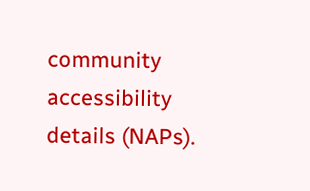community accessibility details (NAPs).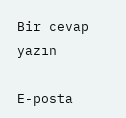Bir cevap yazın

E-posta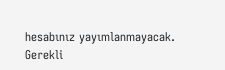hesabınız yayımlanmayacak. Gerekli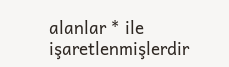alanlar * ile işaretlenmişlerdir